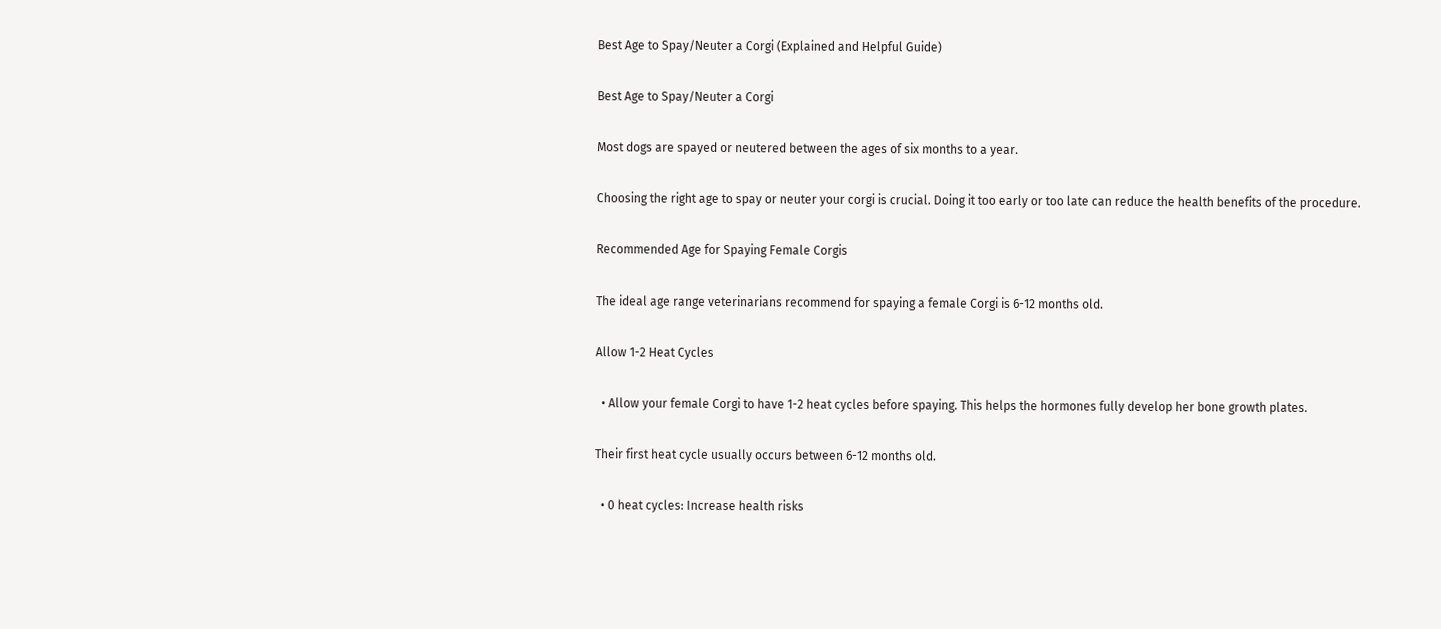Best Age to Spay/Neuter a Corgi (Explained and Helpful Guide)

Best Age to Spay/Neuter a Corgi

Most dogs are spayed or neutered between the ages of six months to a year.

Choosing the right age to spay or neuter your corgi is crucial. Doing it too early or too late can reduce the health benefits of the procedure.

Recommended Age for Spaying Female Corgis

The ideal age range veterinarians recommend for spaying a female Corgi is 6-12 months old.

Allow 1-2 Heat Cycles

  • Allow your female Corgi to have 1-2 heat cycles before spaying. This helps the hormones fully develop her bone growth plates.

Their first heat cycle usually occurs between 6-12 months old.

  • 0 heat cycles: Increase health risks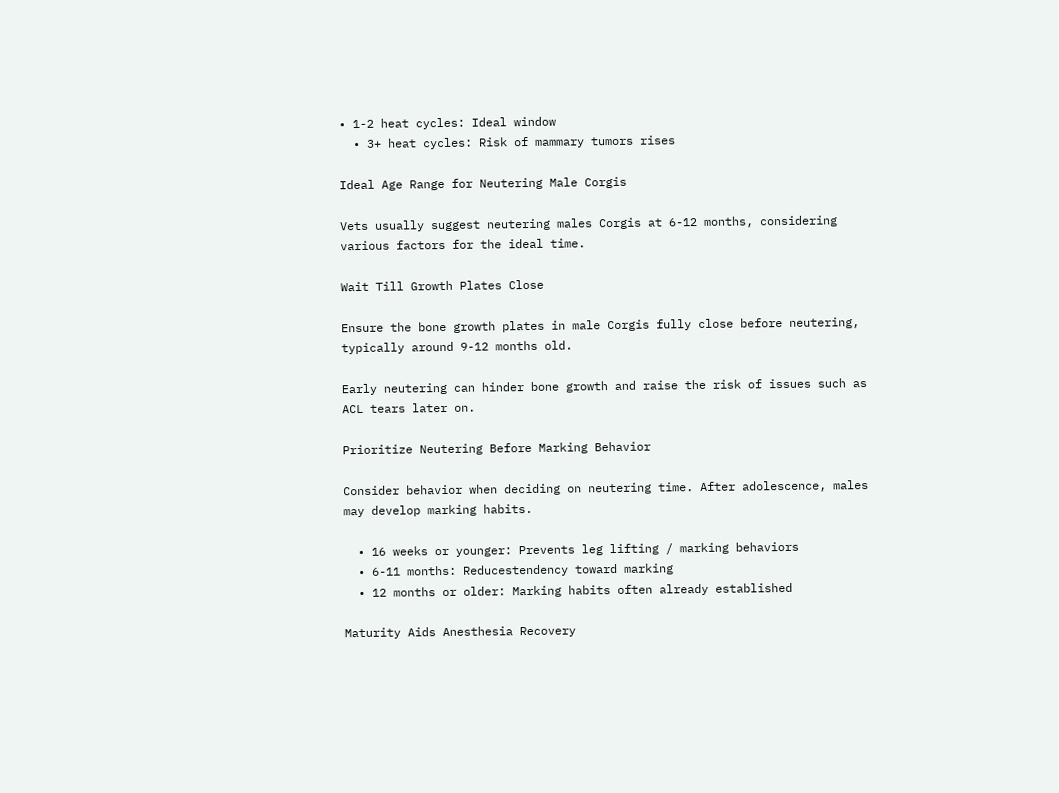• 1-2 heat cycles: Ideal window
  • 3+ heat cycles: Risk of mammary tumors rises

Ideal Age Range for Neutering Male Corgis

Vets usually suggest neutering males Corgis at 6-12 months, considering various factors for the ideal time.

Wait Till Growth Plates Close

Ensure the bone growth plates in male Corgis fully close before neutering, typically around 9-12 months old.

Early neutering can hinder bone growth and raise the risk of issues such as ACL tears later on.

Prioritize Neutering Before Marking Behavior

Consider behavior when deciding on neutering time. After adolescence, males may develop marking habits.

  • 16 weeks or younger: Prevents leg lifting / marking behaviors
  • 6-11 months: Reducestendency toward marking
  • 12 months or older: Marking habits often already established

Maturity Aids Anesthesia Recovery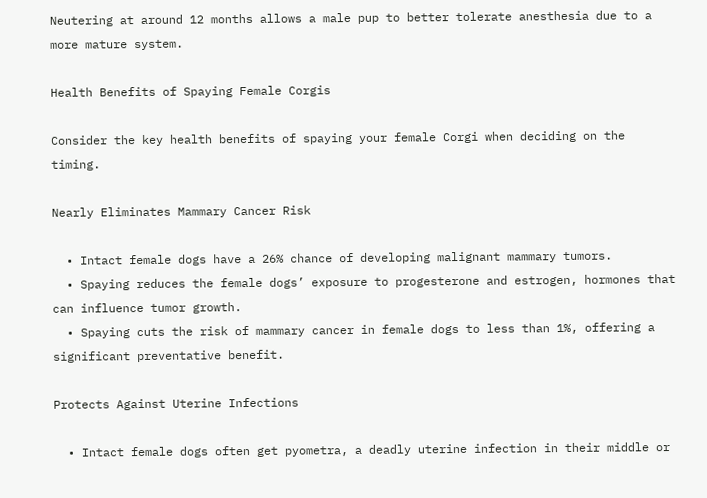Neutering at around 12 months allows a male pup to better tolerate anesthesia due to a more mature system.

Health Benefits of Spaying Female Corgis

Consider the key health benefits of spaying your female Corgi when deciding on the timing.

Nearly Eliminates Mammary Cancer Risk

  • Intact female dogs have a 26% chance of developing malignant mammary tumors.
  • Spaying reduces the female dogs’ exposure to progesterone and estrogen, hormones that can influence tumor growth.
  • Spaying cuts the risk of mammary cancer in female dogs to less than 1%, offering a significant preventative benefit.

Protects Against Uterine Infections

  • Intact female dogs often get pyometra, a deadly uterine infection in their middle or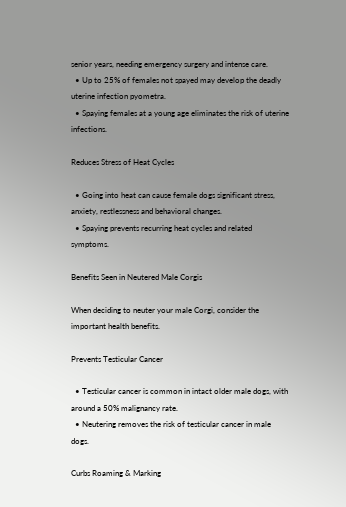senior years, needing emergency surgery and intense care.
  • Up to 25% of females not spayed may develop the deadly uterine infection pyometra.
  • Spaying females at a young age eliminates the risk of uterine infections.

Reduces Stress of Heat Cycles

  • Going into heat can cause female dogs significant stress, anxiety, restlessness and behavioral changes.
  • Spaying prevents recurring heat cycles and related symptoms.

Benefits Seen in Neutered Male Corgis

When deciding to neuter your male Corgi, consider the important health benefits.

Prevents Testicular Cancer

  • Testicular cancer is common in intact older male dogs, with around a 50% malignancy rate.
  • Neutering removes the risk of testicular cancer in male dogs.

Curbs Roaming & Marking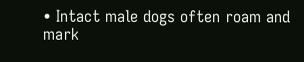• Intact male dogs often roam and mark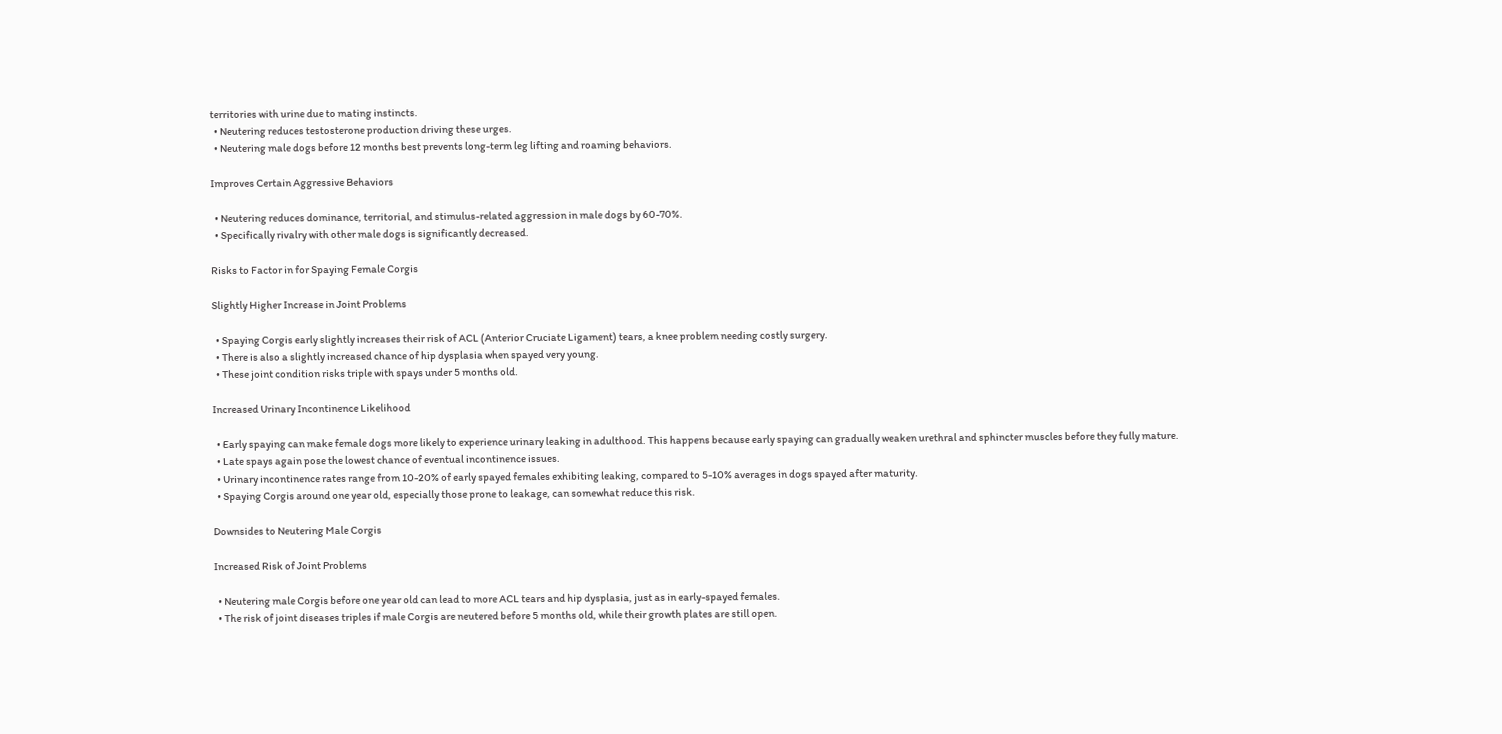territories with urine due to mating instincts.
  • Neutering reduces testosterone production driving these urges.
  • Neutering male dogs before 12 months best prevents long-term leg lifting and roaming behaviors.

Improves Certain Aggressive Behaviors

  • Neutering reduces dominance, territorial, and stimulus-related aggression in male dogs by 60-70%.
  • Specifically rivalry with other male dogs is significantly decreased.

Risks to Factor in for Spaying Female Corgis

Slightly Higher Increase in Joint Problems

  • Spaying Corgis early slightly increases their risk of ACL (Anterior Cruciate Ligament) tears, a knee problem needing costly surgery.
  • There is also a slightly increased chance of hip dysplasia when spayed very young.
  • These joint condition risks triple with spays under 5 months old.

Increased Urinary Incontinence Likelihood

  • Early spaying can make female dogs more likely to experience urinary leaking in adulthood. This happens because early spaying can gradually weaken urethral and sphincter muscles before they fully mature.
  • Late spays again pose the lowest chance of eventual incontinence issues.
  • Urinary incontinence rates range from 10-20% of early spayed females exhibiting leaking, compared to 5-10% averages in dogs spayed after maturity.
  • Spaying Corgis around one year old, especially those prone to leakage, can somewhat reduce this risk.

Downsides to Neutering Male Corgis

Increased Risk of Joint Problems

  • Neutering male Corgis before one year old can lead to more ACL tears and hip dysplasia, just as in early-spayed females.
  • The risk of joint diseases triples if male Corgis are neutered before 5 months old, while their growth plates are still open.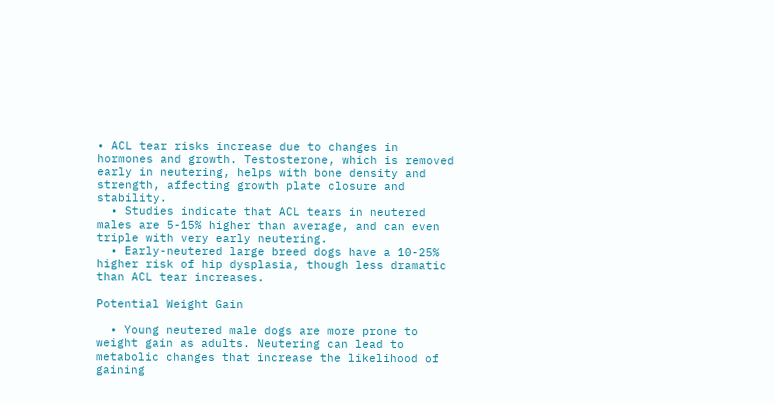• ACL tear risks increase due to changes in hormones and growth. Testosterone, which is removed early in neutering, helps with bone density and strength, affecting growth plate closure and stability.
  • Studies indicate that ACL tears in neutered males are 5-15% higher than average, and can even triple with very early neutering.
  • Early-neutered large breed dogs have a 10-25% higher risk of hip dysplasia, though less dramatic than ACL tear increases.

Potential Weight Gain

  • Young neutered male dogs are more prone to weight gain as adults. Neutering can lead to metabolic changes that increase the likelihood of gaining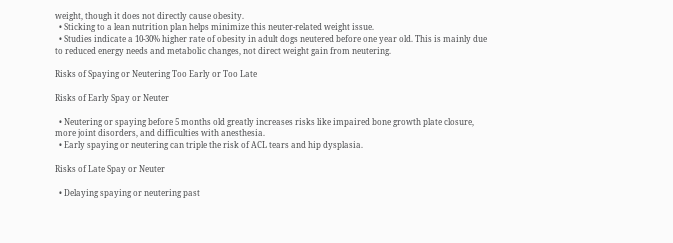weight, though it does not directly cause obesity.
  • Sticking to a lean nutrition plan helps minimize this neuter-related weight issue.
  • Studies indicate a 10-30% higher rate of obesity in adult dogs neutered before one year old. This is mainly due to reduced energy needs and metabolic changes, not direct weight gain from neutering.

Risks of Spaying or Neutering Too Early or Too Late

Risks of Early Spay or Neuter

  • Neutering or spaying before 5 months old greatly increases risks like impaired bone growth plate closure, more joint disorders, and difficulties with anesthesia.
  • Early spaying or neutering can triple the risk of ACL tears and hip dysplasia.

Risks of Late Spay or Neuter

  • Delaying spaying or neutering past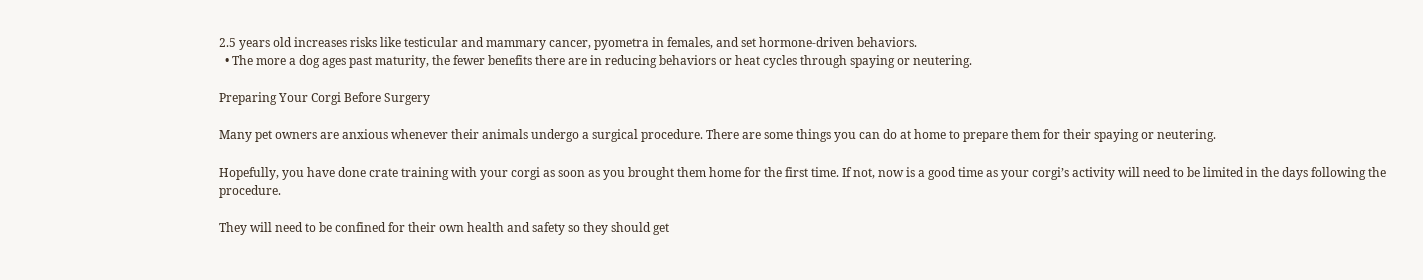2.5 years old increases risks like testicular and mammary cancer, pyometra in females, and set hormone-driven behaviors.
  • The more a dog ages past maturity, the fewer benefits there are in reducing behaviors or heat cycles through spaying or neutering.

Preparing Your Corgi Before Surgery

Many pet owners are anxious whenever their animals undergo a surgical procedure. There are some things you can do at home to prepare them for their spaying or neutering.

Hopefully, you have done crate training with your corgi as soon as you brought them home for the first time. If not, now is a good time as your corgi’s activity will need to be limited in the days following the procedure.

They will need to be confined for their own health and safety so they should get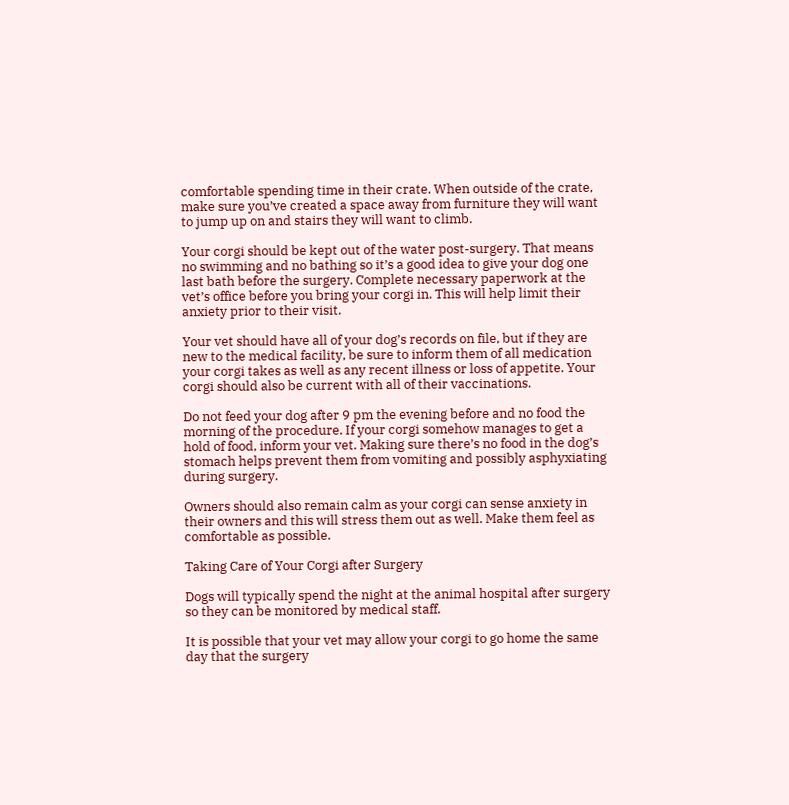comfortable spending time in their crate. When outside of the crate, make sure you’ve created a space away from furniture they will want to jump up on and stairs they will want to climb.

Your corgi should be kept out of the water post-surgery. That means no swimming and no bathing so it’s a good idea to give your dog one last bath before the surgery. Complete necessary paperwork at the vet’s office before you bring your corgi in. This will help limit their anxiety prior to their visit.

Your vet should have all of your dog’s records on file, but if they are new to the medical facility, be sure to inform them of all medication your corgi takes as well as any recent illness or loss of appetite. Your corgi should also be current with all of their vaccinations.

Do not feed your dog after 9 pm the evening before and no food the morning of the procedure. If your corgi somehow manages to get a hold of food, inform your vet. Making sure there’s no food in the dog’s stomach helps prevent them from vomiting and possibly asphyxiating during surgery.

Owners should also remain calm as your corgi can sense anxiety in their owners and this will stress them out as well. Make them feel as comfortable as possible.

Taking Care of Your Corgi after Surgery

Dogs will typically spend the night at the animal hospital after surgery so they can be monitored by medical staff.

It is possible that your vet may allow your corgi to go home the same day that the surgery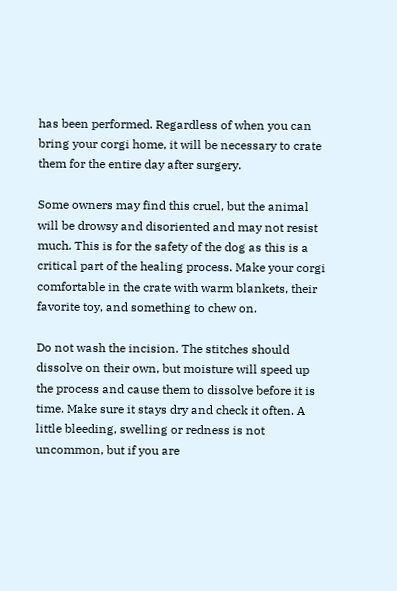has been performed. Regardless of when you can bring your corgi home, it will be necessary to crate them for the entire day after surgery.

Some owners may find this cruel, but the animal will be drowsy and disoriented and may not resist much. This is for the safety of the dog as this is a critical part of the healing process. Make your corgi comfortable in the crate with warm blankets, their favorite toy, and something to chew on.

Do not wash the incision. The stitches should dissolve on their own, but moisture will speed up the process and cause them to dissolve before it is time. Make sure it stays dry and check it often. A little bleeding, swelling or redness is not uncommon, but if you are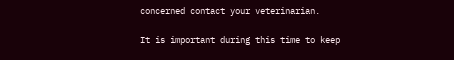concerned contact your veterinarian.

It is important during this time to keep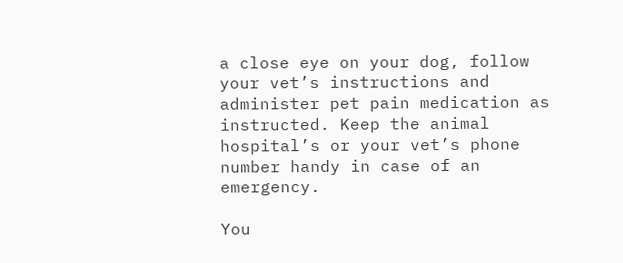a close eye on your dog, follow your vet’s instructions and administer pet pain medication as instructed. Keep the animal hospital’s or your vet’s phone number handy in case of an emergency.

You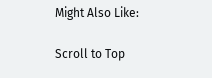Might Also Like:

Scroll to Top